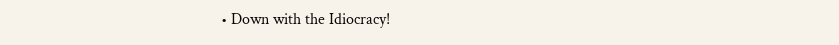• Down with the Idiocracy!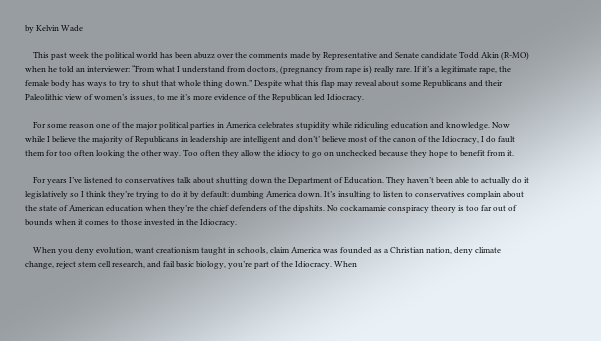by Kelvin Wade

    This past week the political world has been abuzz over the comments made by Representative and Senate candidate Todd Akin (R-MO) when he told an interviewer: “From what I understand from doctors, (pregnancy from rape is) really rare. If it’s a legitimate rape, the female body has ways to try to shut that whole thing down.” Despite what this flap may reveal about some Republicans and their Paleolithic view of women’s issues, to me it’s more evidence of the Republican led Idiocracy.

    For some reason one of the major political parties in America celebrates stupidity while ridiculing education and knowledge. Now while I believe the majority of Republicans in leadership are intelligent and don’t’ believe most of the canon of the Idiocracy, I do fault them for too often looking the other way. Too often they allow the idiocy to go on unchecked because they hope to benefit from it.

    For years I’ve listened to conservatives talk about shutting down the Department of Education. They haven’t been able to actually do it legislatively so I think they’re trying to do it by default: dumbing America down. It’s insulting to listen to conservatives complain about the state of American education when they’re the chief defenders of the dipshits. No cockamamie conspiracy theory is too far out of bounds when it comes to those invested in the Idiocracy.

    When you deny evolution, want creationism taught in schools, claim America was founded as a Christian nation, deny climate change, reject stem cell research, and fail basic biology, you’re part of the Idiocracy. When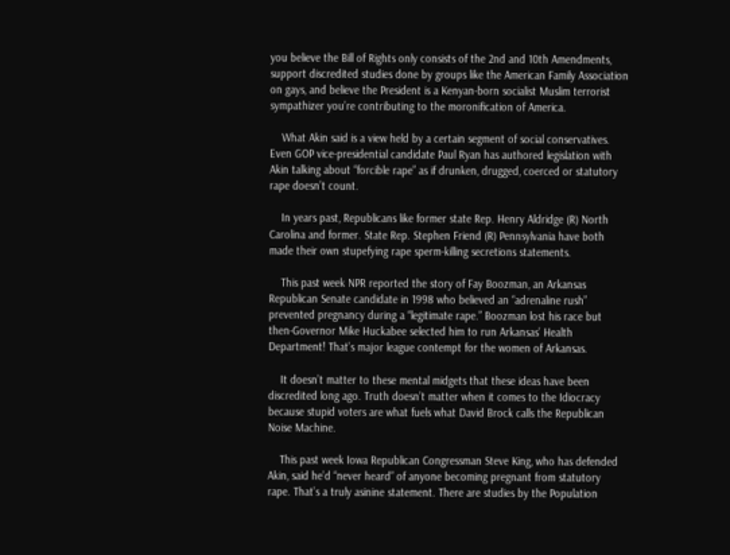you believe the Bill of Rights only consists of the 2nd and 10th Amendments, support discredited studies done by groups like the American Family Association on gays, and believe the President is a Kenyan-born socialist Muslim terrorist sympathizer you’re contributing to the moronification of America.

    What Akin said is a view held by a certain segment of social conservatives. Even GOP vice-presidential candidate Paul Ryan has authored legislation with Akin talking about “forcible rape” as if drunken, drugged, coerced or statutory rape doesn’t count.

    In years past, Republicans like former state Rep. Henry Aldridge (R) North Carolina and former. State Rep. Stephen Friend (R) Pennsylvania have both made their own stupefying rape sperm-killing secretions statements.

    This past week NPR reported the story of Fay Boozman, an Arkansas Republican Senate candidate in 1998 who believed an “adrenaline rush” prevented pregnancy during a “legitimate rape.” Boozman lost his race but then-Governor Mike Huckabee selected him to run Arkansas’ Health Department! That’s major league contempt for the women of Arkansas.

    It doesn’t matter to these mental midgets that these ideas have been discredited long ago. Truth doesn’t matter when it comes to the Idiocracy because stupid voters are what fuels what David Brock calls the Republican Noise Machine.

    This past week Iowa Republican Congressman Steve King, who has defended Akin, said he’d “never heard” of anyone becoming pregnant from statutory rape. That’s a truly asinine statement. There are studies by the Population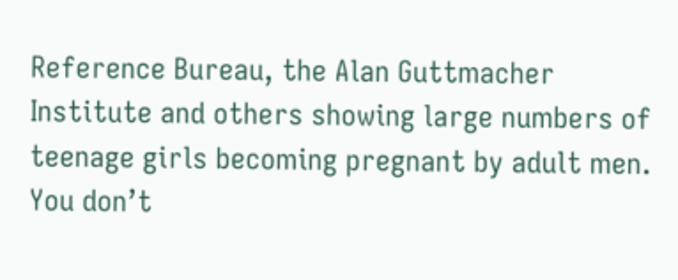Reference Bureau, the Alan Guttmacher Institute and others showing large numbers of teenage girls becoming pregnant by adult men. You don’t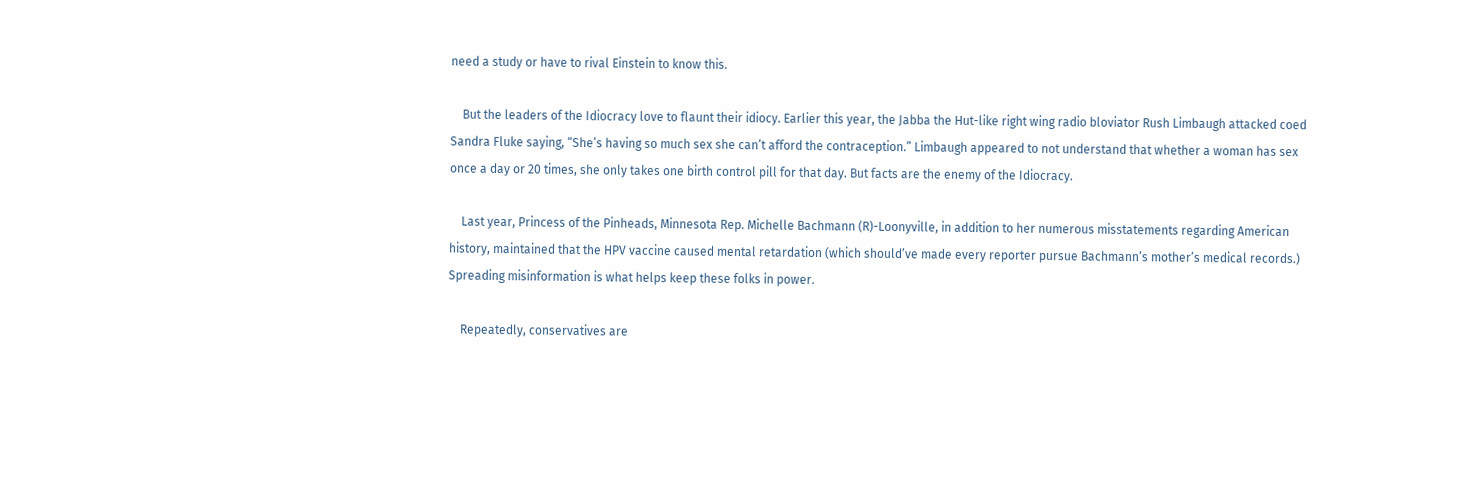need a study or have to rival Einstein to know this.

    But the leaders of the Idiocracy love to flaunt their idiocy. Earlier this year, the Jabba the Hut-like right wing radio bloviator Rush Limbaugh attacked coed Sandra Fluke saying, “She’s having so much sex she can’t afford the contraception.” Limbaugh appeared to not understand that whether a woman has sex once a day or 20 times, she only takes one birth control pill for that day. But facts are the enemy of the Idiocracy.

    Last year, Princess of the Pinheads, Minnesota Rep. Michelle Bachmann (R)-Loonyville, in addition to her numerous misstatements regarding American history, maintained that the HPV vaccine caused mental retardation (which should’ve made every reporter pursue Bachmann’s mother’s medical records.) Spreading misinformation is what helps keep these folks in power.

    Repeatedly, conservatives are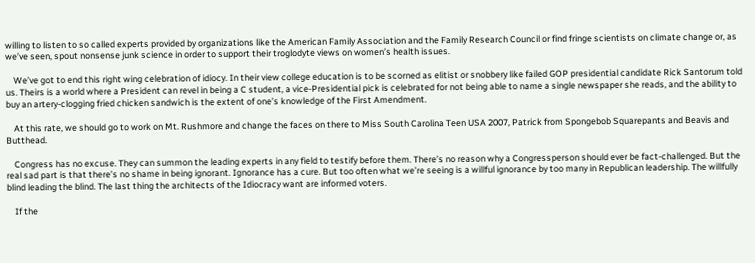willing to listen to so called experts provided by organizations like the American Family Association and the Family Research Council or find fringe scientists on climate change or, as we’ve seen, spout nonsense junk science in order to support their troglodyte views on women’s health issues.

    We’ve got to end this right wing celebration of idiocy. In their view college education is to be scorned as elitist or snobbery like failed GOP presidential candidate Rick Santorum told us. Theirs is a world where a President can revel in being a C student, a vice-Presidential pick is celebrated for not being able to name a single newspaper she reads, and the ability to buy an artery-clogging fried chicken sandwich is the extent of one’s knowledge of the First Amendment.

    At this rate, we should go to work on Mt. Rushmore and change the faces on there to Miss South Carolina Teen USA 2007, Patrick from Spongebob Squarepants and Beavis and Butthead.

    Congress has no excuse. They can summon the leading experts in any field to testify before them. There’s no reason why a Congressperson should ever be fact-challenged. But the real sad part is that there’s no shame in being ignorant. Ignorance has a cure. But too often what we’re seeing is a willful ignorance by too many in Republican leadership. The willfully blind leading the blind. The last thing the architects of the Idiocracy want are informed voters.

    If the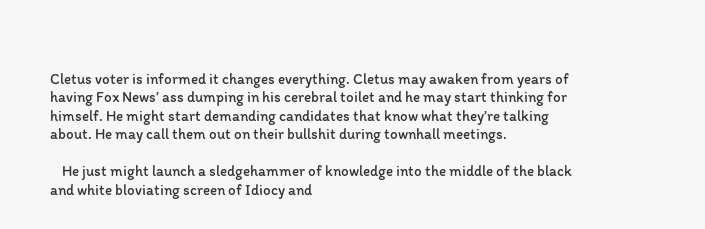Cletus voter is informed it changes everything. Cletus may awaken from years of having Fox News’ ass dumping in his cerebral toilet and he may start thinking for himself. He might start demanding candidates that know what they’re talking about. He may call them out on their bullshit during townhall meetings.

    He just might launch a sledgehammer of knowledge into the middle of the black and white bloviating screen of Idiocy and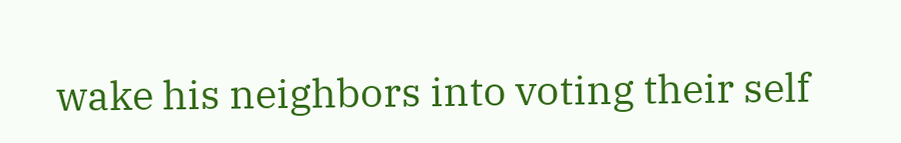wake his neighbors into voting their self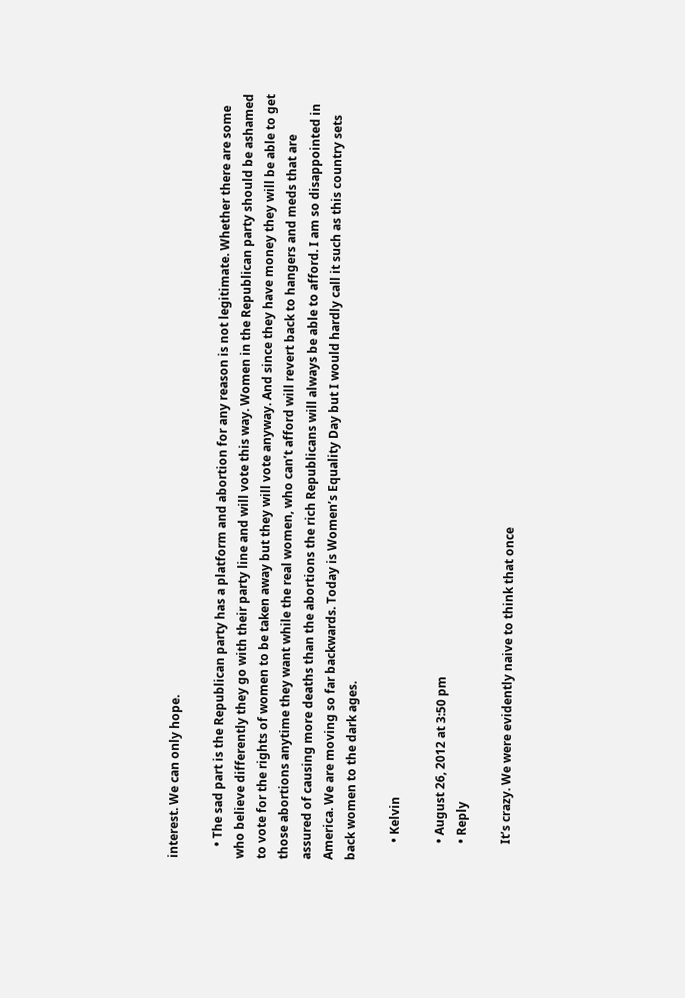interest. We can only hope.

    • The sad part is the Republican party has a platform and abortion for any reason is not legitimate. Whether there are some who believe differently they go with their party line and will vote this way. Women in the Republican party should be ashamed to vote for the rights of women to be taken away but they will vote anyway. And since they have money they will be able to get those abortions anytime they want while the real women, who can’t afford will revert back to hangers and meds that are assured of causing more deaths than the abortions the rich Republicans will always be able to afford. I am so disappointed in America. We are moving so far backwards. Today is Women’s Equality Day but I would hardly call it such as this country sets back women to the dark ages.

      • Kelvin

      • August 26, 2012 at 3:50 pm
      • Reply

      It’s crazy. We were evidently naive to think that once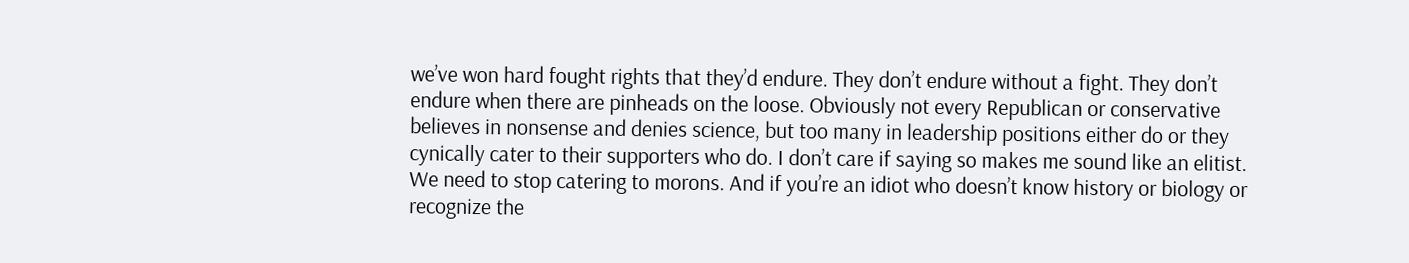we’ve won hard fought rights that they’d endure. They don’t endure without a fight. They don’t endure when there are pinheads on the loose. Obviously not every Republican or conservative believes in nonsense and denies science, but too many in leadership positions either do or they cynically cater to their supporters who do. I don’t care if saying so makes me sound like an elitist. We need to stop catering to morons. And if you’re an idiot who doesn’t know history or biology or recognize the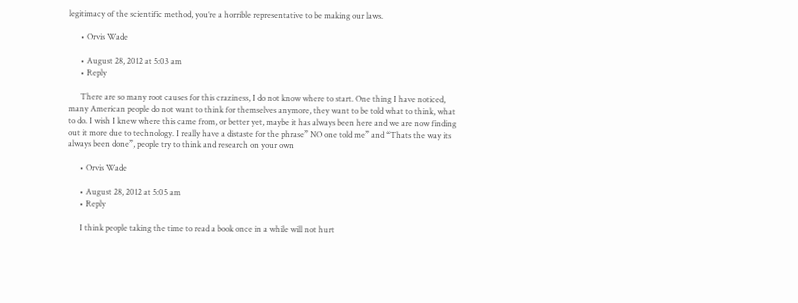legitimacy of the scientific method, you’re a horrible representative to be making our laws.

      • Orvis Wade

      • August 28, 2012 at 5:03 am
      • Reply

      There are so many root causes for this craziness, I do not know where to start. One thing I have noticed, many American people do not want to think for themselves anymore, they want to be told what to think, what to do. I wish I knew where this came from, or better yet, maybe it has always been here and we are now finding out it more due to technology. I really have a distaste for the phrase” NO one told me” and “Thats the way its always been done”, people try to think and research on your own

      • Orvis Wade

      • August 28, 2012 at 5:05 am
      • Reply

      I think people taking the time to read a book once in a while will not hurt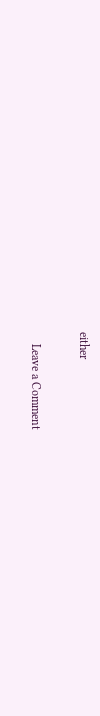either

    Leave a Comment